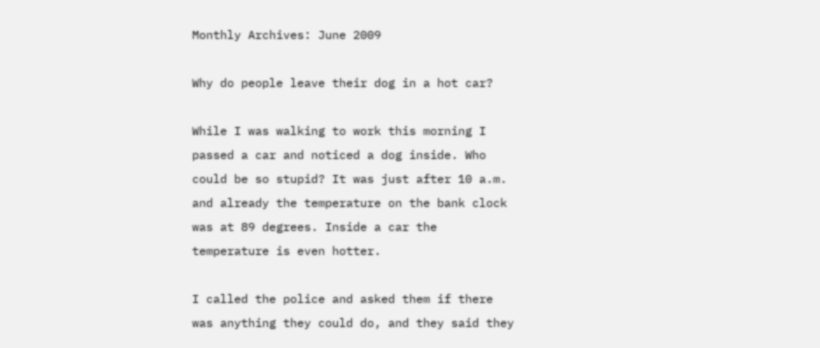Monthly Archives: June 2009

Why do people leave their dog in a hot car?

While I was walking to work this morning I passed a car and noticed a dog inside. Who could be so stupid? It was just after 10 a.m. and already the temperature on the bank clock was at 89 degrees. Inside a car the temperature is even hotter.

I called the police and asked them if there was anything they could do, and they said they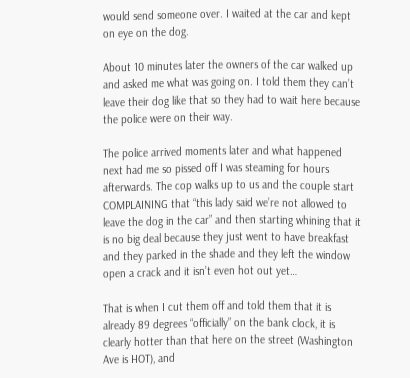would send someone over. I waited at the car and kept on eye on the dog.

About 10 minutes later the owners of the car walked up and asked me what was going on. I told them they can’t leave their dog like that so they had to wait here because the police were on their way.

The police arrived moments later and what happened next had me so pissed off I was steaming for hours afterwards. The cop walks up to us and the couple start COMPLAINING that “this lady said we’re not allowed to leave the dog in the car” and then starting whining that it is no big deal because they just went to have breakfast and they parked in the shade and they left the window open a crack and it isn’t even hot out yet…

That is when I cut them off and told them that it is already 89 degrees “officially” on the bank clock, it is clearly hotter than that here on the street (Washington Ave is HOT), and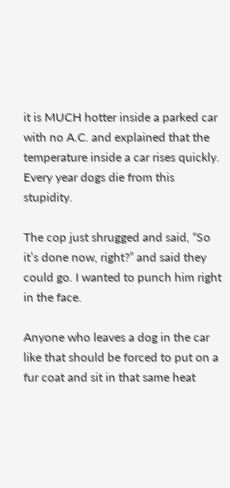it is MUCH hotter inside a parked car with no A.C. and explained that the temperature inside a car rises quickly. Every year dogs die from this stupidity.

The cop just shrugged and said, “So it’s done now, right?” and said they could go. I wanted to punch him right in the face.

Anyone who leaves a dog in the car like that should be forced to put on a fur coat and sit in that same heat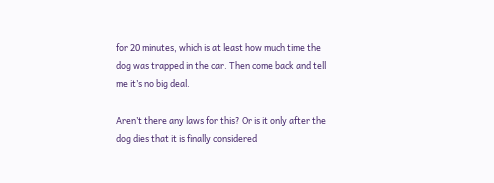for 20 minutes, which is at least how much time the dog was trapped in the car. Then come back and tell me it’s no big deal.

Aren’t there any laws for this? Or is it only after the dog dies that it is finally considered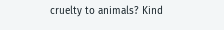cruelty to animals? Kind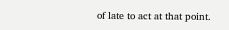of late to act at that point.